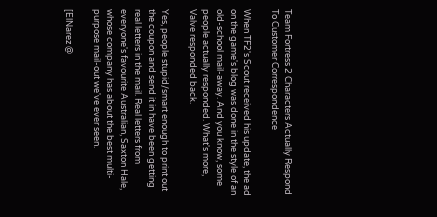Team Fortress 2 Characters Actually Respond To Customer Correspondence

When TF2's Scout received his update, the ad on the game's blog was done in the style of an old-school mail-away. And you know, some people actually responded. What's more, Valve responded back.

Yes, people stupid/smart enough to print out the coupon and send it in have been getting real letters in the mail. Real letters from everyone's favourite Australian, Saxton Hale, whose company has about the best multi-purpose mail-out we've ever seen.

[ElNarez @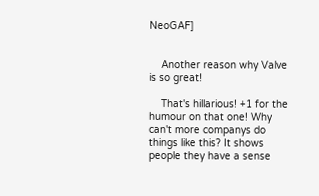NeoGAF]


    Another reason why Valve is so great!

    That's hillarious! +1 for the humour on that one! Why can't more companys do things like this? It shows people they have a sense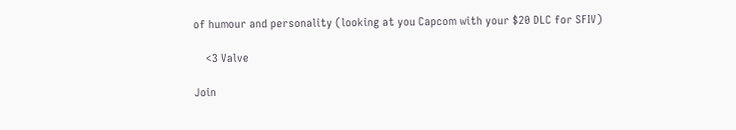of humour and personality (looking at you Capcom with your $20 DLC for SFIV)

    <3 Valve

Join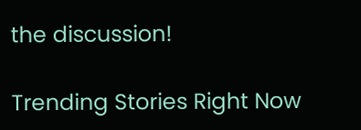the discussion!

Trending Stories Right Now